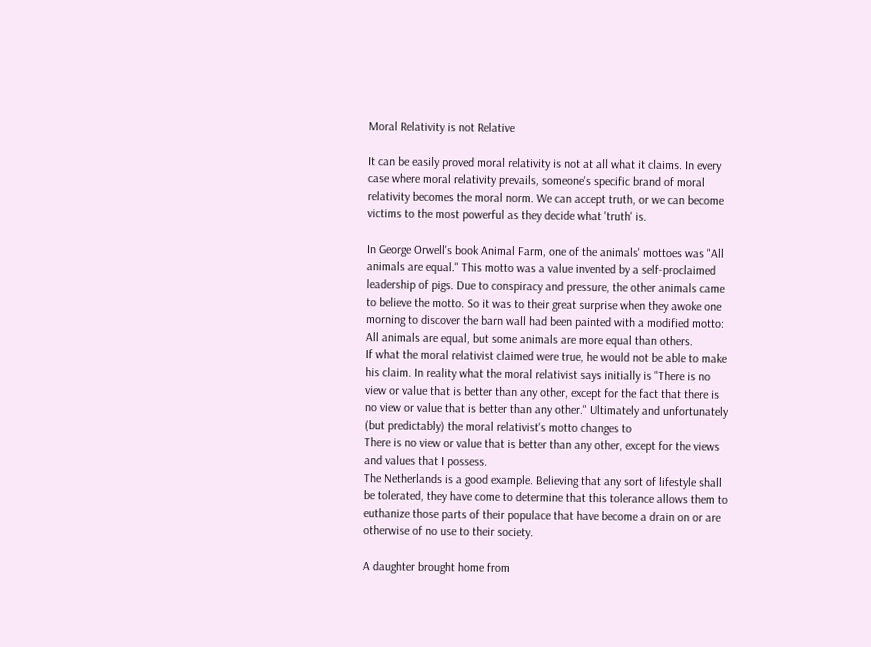Moral Relativity is not Relative

It can be easily proved moral relativity is not at all what it claims. In every case where moral relativity prevails, someone's specific brand of moral relativity becomes the moral norm. We can accept truth, or we can become victims to the most powerful as they decide what 'truth' is.

In George Orwell's book Animal Farm, one of the animals' mottoes was "All animals are equal." This motto was a value invented by a self-proclaimed leadership of pigs. Due to conspiracy and pressure, the other animals came to believe the motto. So it was to their great surprise when they awoke one morning to discover the barn wall had been painted with a modified motto:
All animals are equal, but some animals are more equal than others.
If what the moral relativist claimed were true, he would not be able to make his claim. In reality what the moral relativist says initially is "There is no view or value that is better than any other, except for the fact that there is no view or value that is better than any other." Ultimately and unfortunately (but predictably) the moral relativist's motto changes to
There is no view or value that is better than any other, except for the views and values that I possess.
The Netherlands is a good example. Believing that any sort of lifestyle shall be tolerated, they have come to determine that this tolerance allows them to euthanize those parts of their populace that have become a drain on or are otherwise of no use to their society.

A daughter brought home from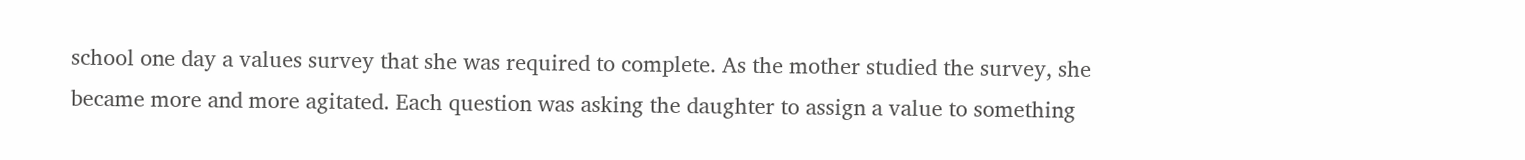school one day a values survey that she was required to complete. As the mother studied the survey, she became more and more agitated. Each question was asking the daughter to assign a value to something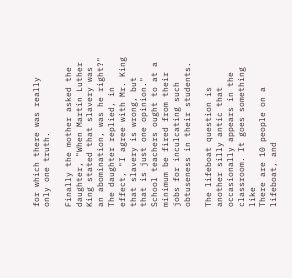for which there was really only one truth.

Finally the mother asked the daughter, "When Martin Luther King stated that slavery was an abomination, was he right?" The daughter replied, in effect, "I agree with Mr. King that slavery is wrong, but that is just one opinion." School teachers ought to at a minimum be fired from their jobs for inculcating such obtuseness in their students.

The lifeboat question is another silly antic that occasionally appears in the classroom. It goes something like
There are 10 people on a lifeboat, and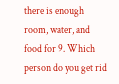there is enough room, water, and food for 9. Which person do you get rid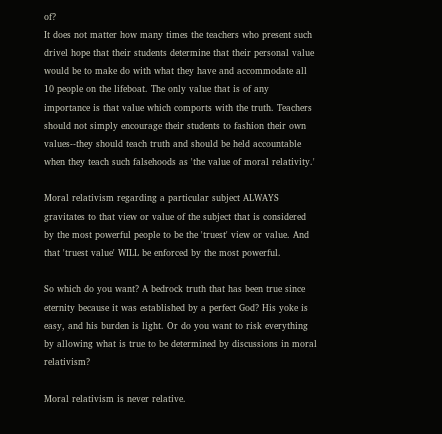of?
It does not matter how many times the teachers who present such drivel hope that their students determine that their personal value would be to make do with what they have and accommodate all 10 people on the lifeboat. The only value that is of any importance is that value which comports with the truth. Teachers should not simply encourage their students to fashion their own values--they should teach truth and should be held accountable when they teach such falsehoods as 'the value of moral relativity.'

Moral relativism regarding a particular subject ALWAYS gravitates to that view or value of the subject that is considered by the most powerful people to be the 'truest' view or value. And that 'truest value' WILL be enforced by the most powerful.

So which do you want? A bedrock truth that has been true since eternity because it was established by a perfect God? His yoke is easy, and his burden is light. Or do you want to risk everything by allowing what is true to be determined by discussions in moral relativism?

Moral relativism is never relative.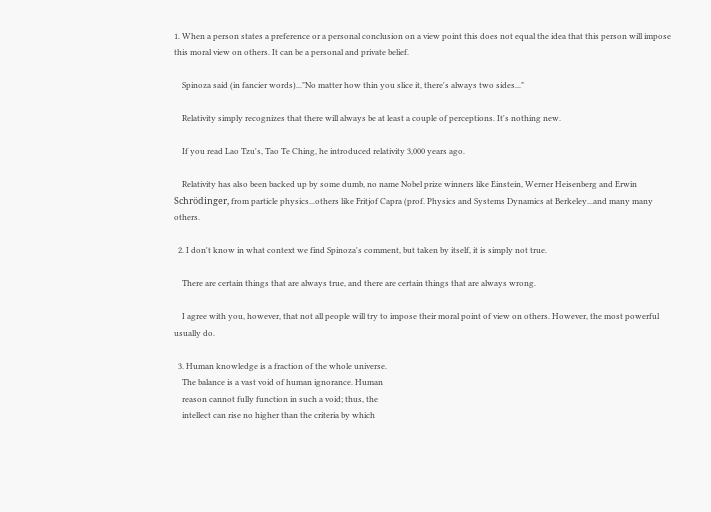1. When a person states a preference or a personal conclusion on a view point this does not equal the idea that this person will impose this moral view on others. It can be a personal and private belief.

    Spinoza said (in fancier words)..."No matter how thin you slice it, there's always two sides..."

    Relativity simply recognizes that there will always be at least a couple of perceptions. It's nothing new.

    If you read Lao Tzu's, Tao Te Ching, he introduced relativity 3,000 years ago.

    Relativity has also been backed up by some dumb, no name Nobel prize winners like Einstein, Werner Heisenberg and Erwin Schrödinger, from particle physics...others like Fritjof Capra (prof. Physics and Systems Dynamics at Berkeley...and many many others.

  2. I don't know in what context we find Spinoza's comment, but taken by itself, it is simply not true.

    There are certain things that are always true, and there are certain things that are always wrong.

    I agree with you, however, that not all people will try to impose their moral point of view on others. However, the most powerful usually do.

  3. Human knowledge is a fraction of the whole universe.
    The balance is a vast void of human ignorance. Human
    reason cannot fully function in such a void; thus, the
    intellect can rise no higher than the criteria by which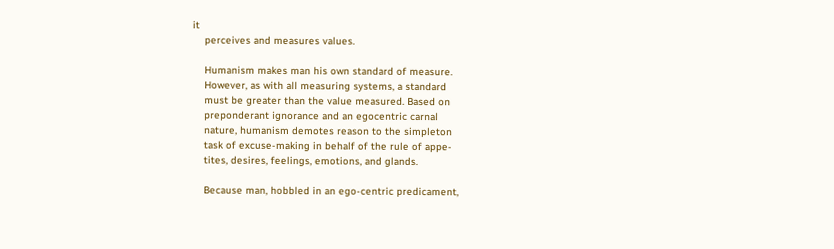it
    perceives and measures values.

    Humanism makes man his own standard of measure.
    However, as with all measuring systems, a standard
    must be greater than the value measured. Based on
    preponderant ignorance and an egocentric carnal
    nature, humanism demotes reason to the simpleton
    task of excuse-making in behalf of the rule of appe-
    tites, desires, feelings, emotions, and glands.

    Because man, hobbled in an ego-centric predicament,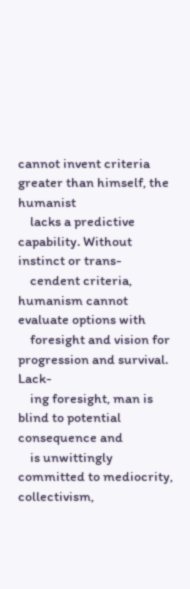cannot invent criteria greater than himself, the humanist
    lacks a predictive capability. Without instinct or trans-
    cendent criteria, humanism cannot evaluate options with
    foresight and vision for progression and survival. Lack-
    ing foresight, man is blind to potential consequence and
    is unwittingly committed to mediocrity, collectivism,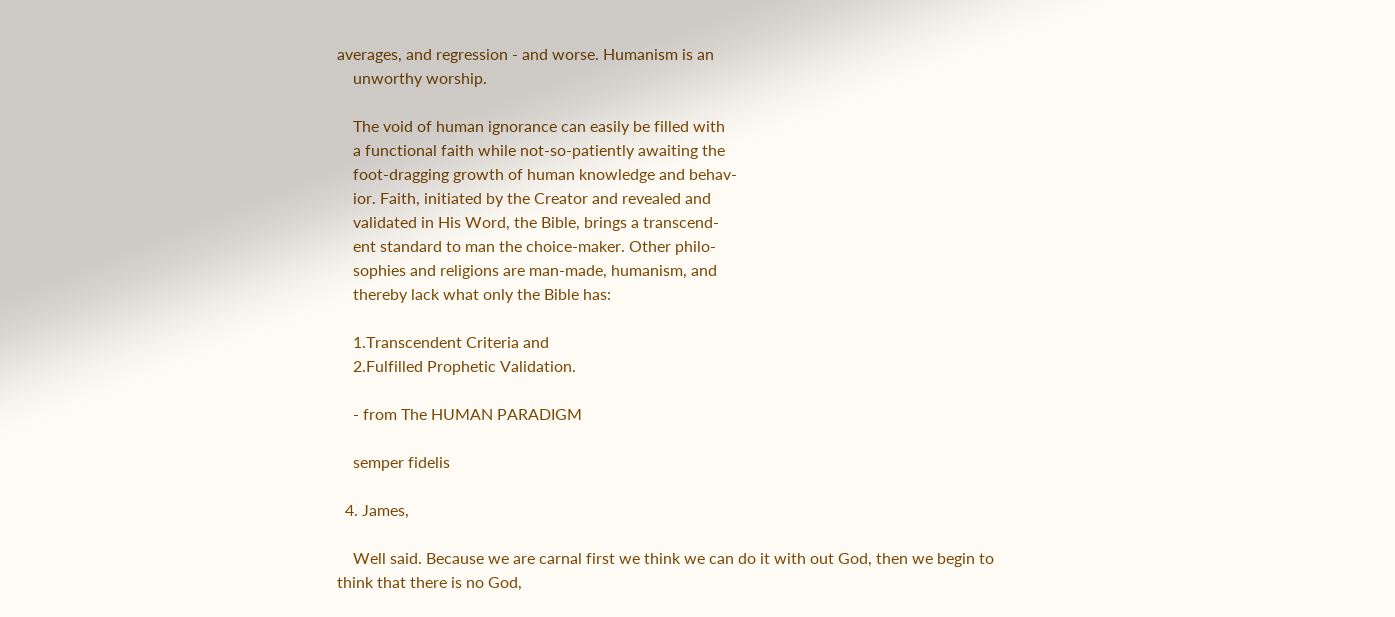averages, and regression - and worse. Humanism is an
    unworthy worship.

    The void of human ignorance can easily be filled with
    a functional faith while not-so-patiently awaiting the
    foot-dragging growth of human knowledge and behav-
    ior. Faith, initiated by the Creator and revealed and
    validated in His Word, the Bible, brings a transcend-
    ent standard to man the choice-maker. Other philo-
    sophies and religions are man-made, humanism, and
    thereby lack what only the Bible has:

    1.Transcendent Criteria and
    2.Fulfilled Prophetic Validation.

    - from The HUMAN PARADIGM

    semper fidelis

  4. James,

    Well said. Because we are carnal first we think we can do it with out God, then we begin to think that there is no God,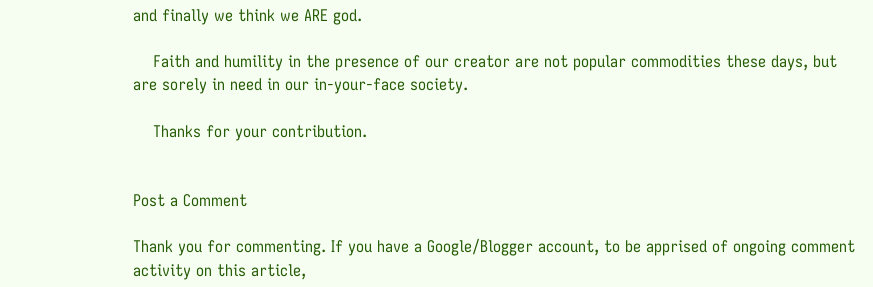and finally we think we ARE god.

    Faith and humility in the presence of our creator are not popular commodities these days, but are sorely in need in our in-your-face society.

    Thanks for your contribution.


Post a Comment

Thank you for commenting. If you have a Google/Blogger account, to be apprised of ongoing comment activity on this article,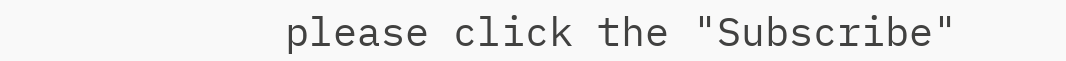please click the "Subscribe"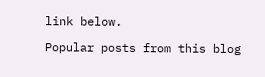link below.

Popular posts from this blog